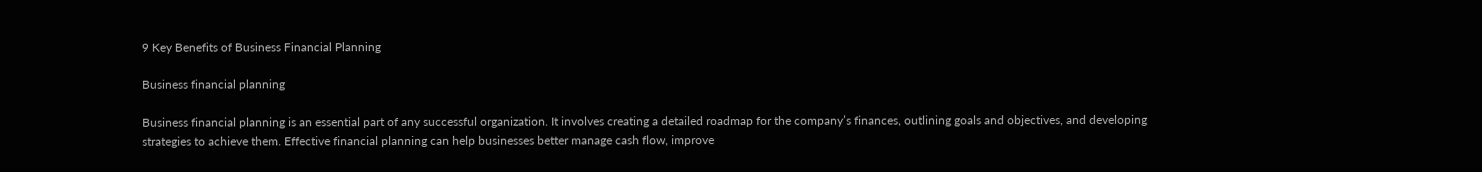9 Key Benefits of Business Financial Planning

Business financial planning

Business financial planning is an essential part of any successful organization. It involves creating a detailed roadmap for the company’s finances, outlining goals and objectives, and developing strategies to achieve them. Effective financial planning can help businesses better manage cash flow, improve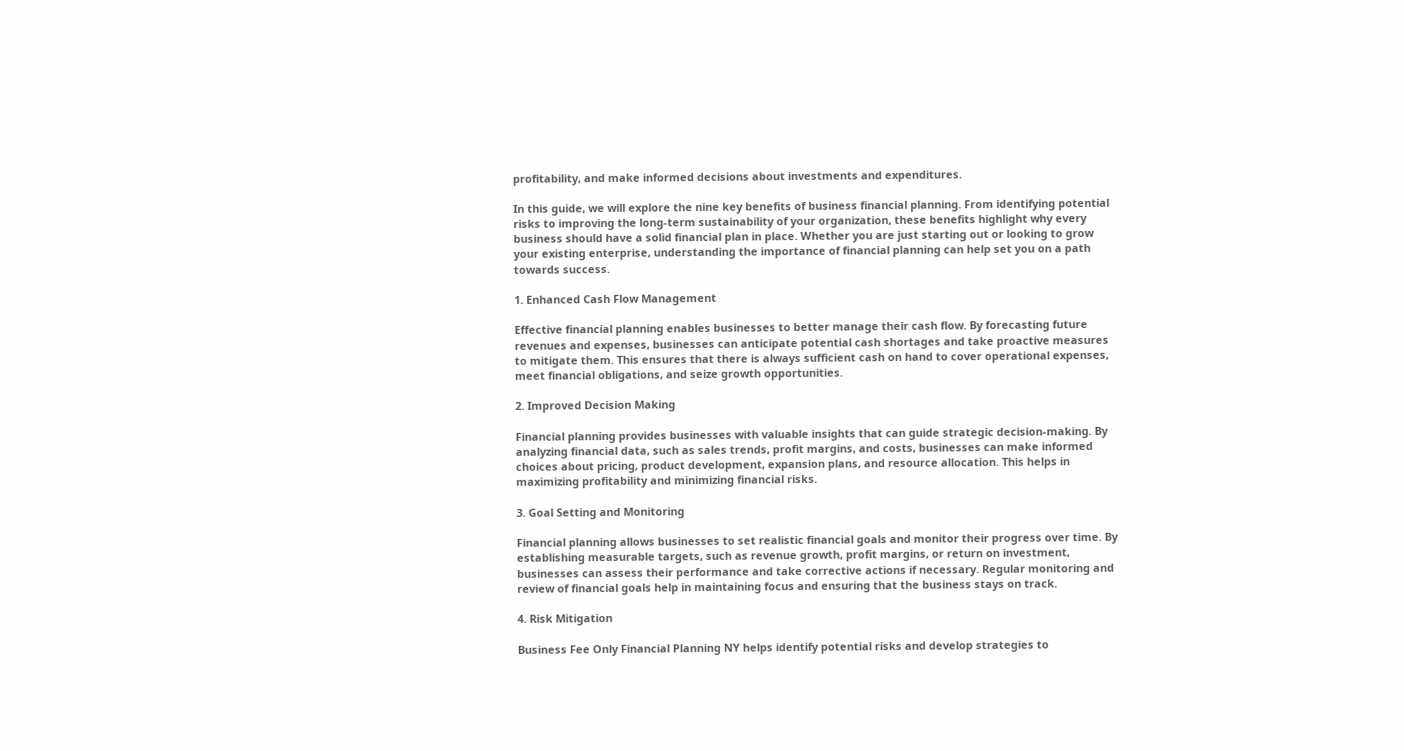profitability, and make informed decisions about investments and expenditures.

In this guide, we will explore the nine key benefits of business financial planning. From identifying potential risks to improving the long-term sustainability of your organization, these benefits highlight why every business should have a solid financial plan in place. Whether you are just starting out or looking to grow your existing enterprise, understanding the importance of financial planning can help set you on a path towards success.

1. Enhanced Cash Flow Management

Effective financial planning enables businesses to better manage their cash flow. By forecasting future revenues and expenses, businesses can anticipate potential cash shortages and take proactive measures to mitigate them. This ensures that there is always sufficient cash on hand to cover operational expenses, meet financial obligations, and seize growth opportunities.

2. Improved Decision Making

Financial planning provides businesses with valuable insights that can guide strategic decision-making. By analyzing financial data, such as sales trends, profit margins, and costs, businesses can make informed choices about pricing, product development, expansion plans, and resource allocation. This helps in maximizing profitability and minimizing financial risks.

3. Goal Setting and Monitoring

Financial planning allows businesses to set realistic financial goals and monitor their progress over time. By establishing measurable targets, such as revenue growth, profit margins, or return on investment, businesses can assess their performance and take corrective actions if necessary. Regular monitoring and review of financial goals help in maintaining focus and ensuring that the business stays on track.

4. Risk Mitigation

Business Fee Only Financial Planning NY helps identify potential risks and develop strategies to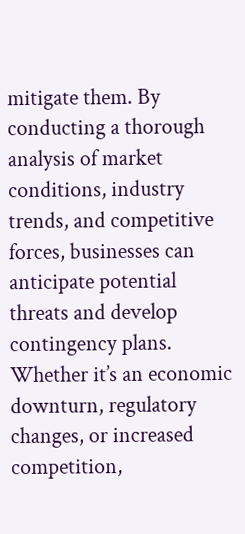mitigate them. By conducting a thorough analysis of market conditions, industry trends, and competitive forces, businesses can anticipate potential threats and develop contingency plans. Whether it’s an economic downturn, regulatory changes, or increased competition,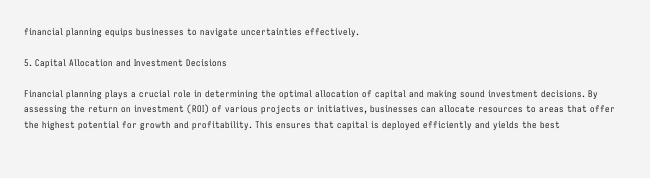financial planning equips businesses to navigate uncertainties effectively.

5. Capital Allocation and Investment Decisions

Financial planning plays a crucial role in determining the optimal allocation of capital and making sound investment decisions. By assessing the return on investment (ROI) of various projects or initiatives, businesses can allocate resources to areas that offer the highest potential for growth and profitability. This ensures that capital is deployed efficiently and yields the best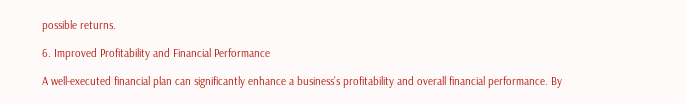possible returns.

6. Improved Profitability and Financial Performance

A well-executed financial plan can significantly enhance a business’s profitability and overall financial performance. By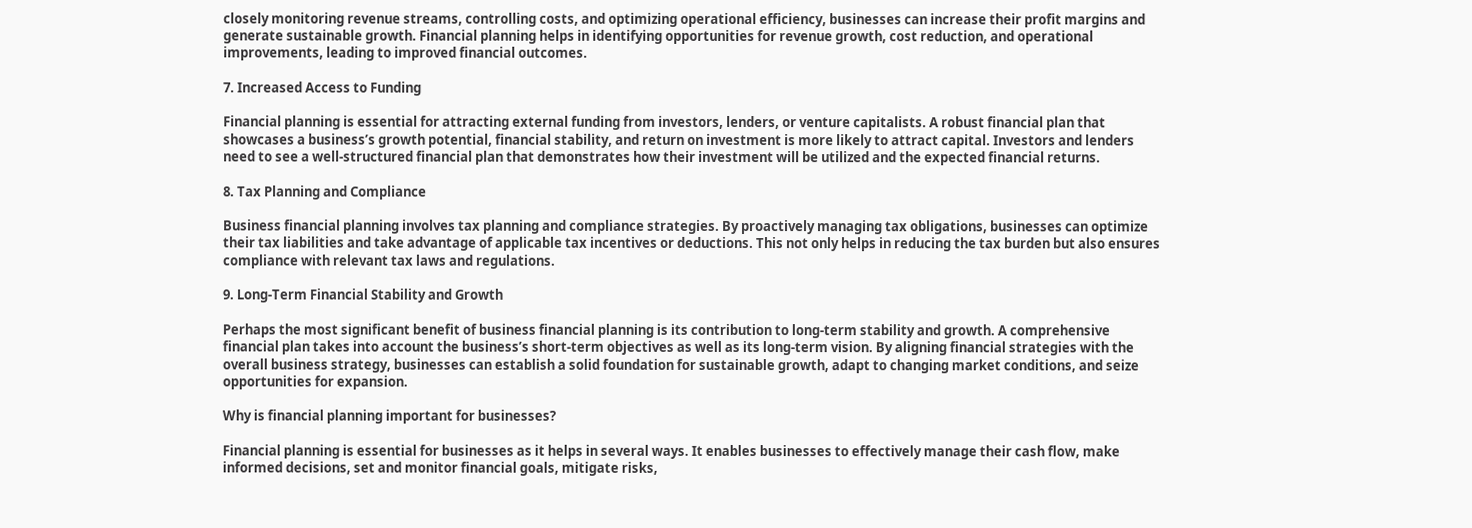closely monitoring revenue streams, controlling costs, and optimizing operational efficiency, businesses can increase their profit margins and generate sustainable growth. Financial planning helps in identifying opportunities for revenue growth, cost reduction, and operational improvements, leading to improved financial outcomes.

7. Increased Access to Funding

Financial planning is essential for attracting external funding from investors, lenders, or venture capitalists. A robust financial plan that showcases a business’s growth potential, financial stability, and return on investment is more likely to attract capital. Investors and lenders need to see a well-structured financial plan that demonstrates how their investment will be utilized and the expected financial returns.

8. Tax Planning and Compliance

Business financial planning involves tax planning and compliance strategies. By proactively managing tax obligations, businesses can optimize their tax liabilities and take advantage of applicable tax incentives or deductions. This not only helps in reducing the tax burden but also ensures compliance with relevant tax laws and regulations.

9. Long-Term Financial Stability and Growth

Perhaps the most significant benefit of business financial planning is its contribution to long-term stability and growth. A comprehensive financial plan takes into account the business’s short-term objectives as well as its long-term vision. By aligning financial strategies with the overall business strategy, businesses can establish a solid foundation for sustainable growth, adapt to changing market conditions, and seize opportunities for expansion.

Why is financial planning important for businesses?

Financial planning is essential for businesses as it helps in several ways. It enables businesses to effectively manage their cash flow, make informed decisions, set and monitor financial goals, mitigate risks,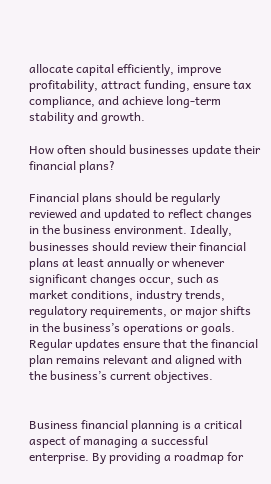allocate capital efficiently, improve profitability, attract funding, ensure tax compliance, and achieve long-term stability and growth.

How often should businesses update their financial plans?

Financial plans should be regularly reviewed and updated to reflect changes in the business environment. Ideally, businesses should review their financial plans at least annually or whenever significant changes occur, such as market conditions, industry trends, regulatory requirements, or major shifts in the business’s operations or goals. Regular updates ensure that the financial plan remains relevant and aligned with the business’s current objectives.


Business financial planning is a critical aspect of managing a successful enterprise. By providing a roadmap for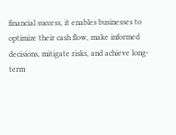financial success, it enables businesses to optimize their cash flow, make informed decisions, mitigate risks, and achieve long-term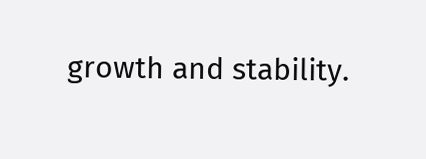growth and stability.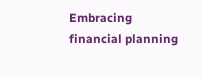Embracing financial planning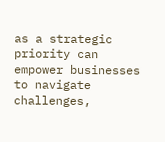as a strategic priority can empower businesses to navigate challenges,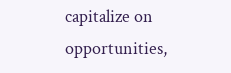capitalize on opportunities,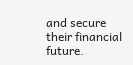and secure their financial future.